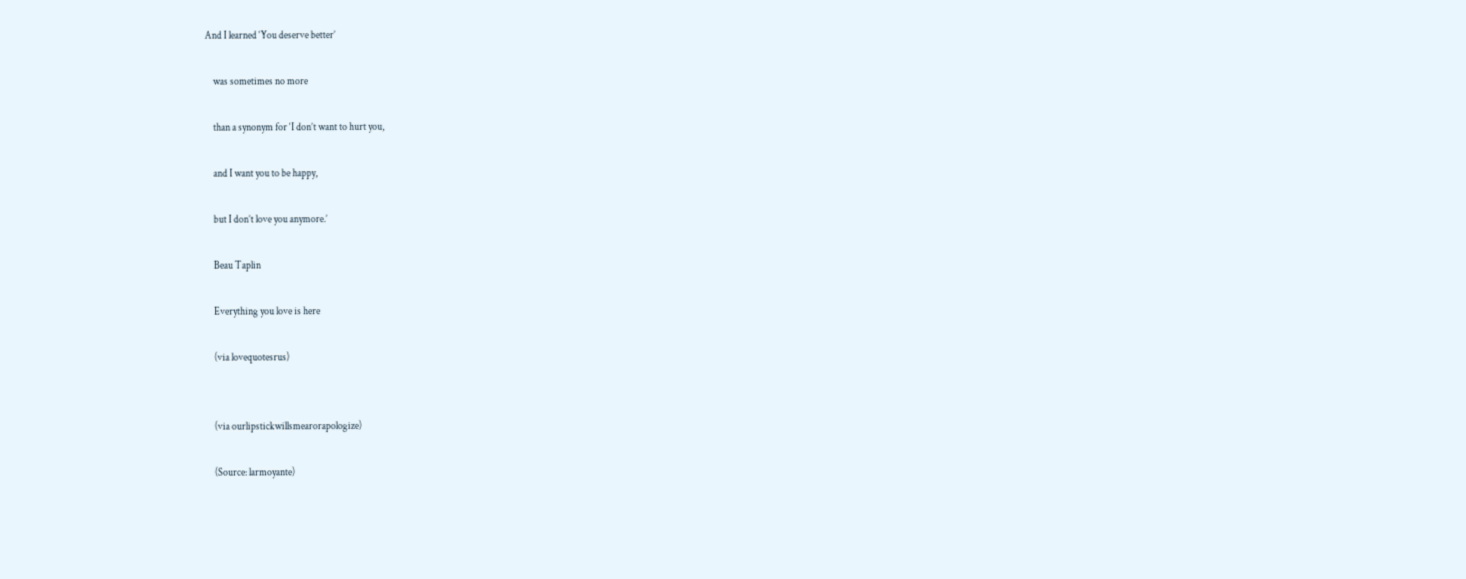And I learned ‘You deserve better’

    was sometimes no more

    than a synonym for ‘I don’t want to hurt you,

    and I want you to be happy,

    but I don’t love you anymore.’

    Beau Taplin

    Everything you love is here

    (via lovequotesrus)


    (via ourlipstickwillsmearorapologize)

    (Source: larmoyante)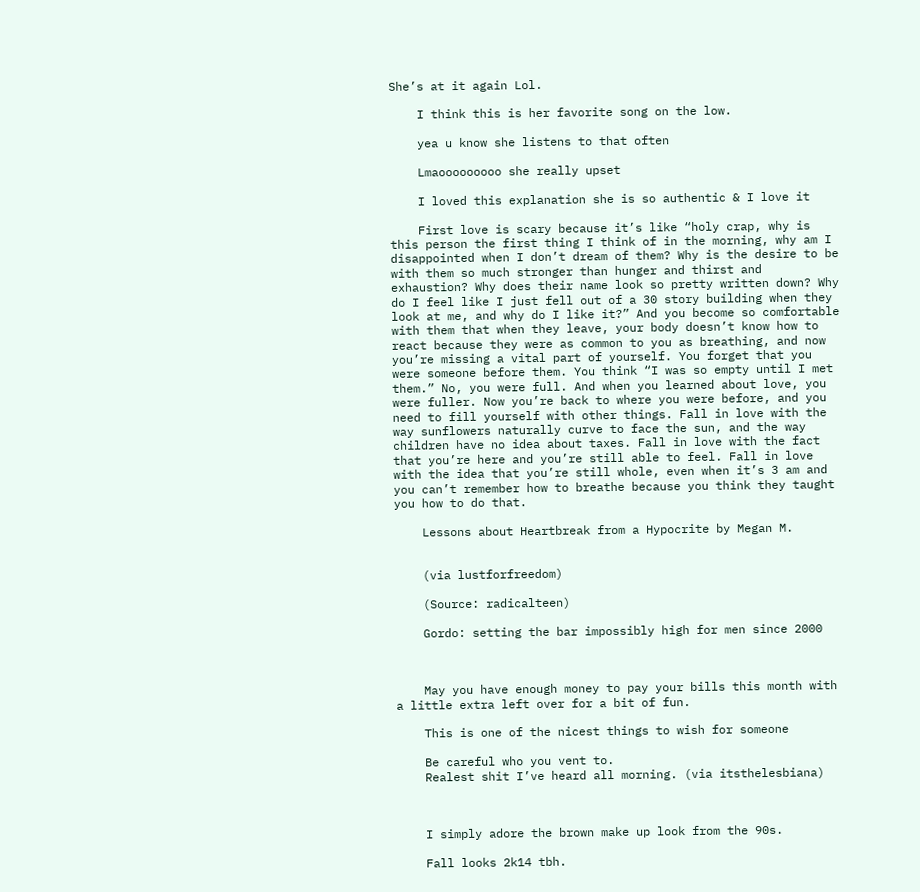She’s at it again Lol.

    I think this is her favorite song on the low.

    yea u know she listens to that often

    Lmaooooooooo she really upset

    I loved this explanation she is so authentic & I love it

    First love is scary because it’s like “holy crap, why is this person the first thing I think of in the morning, why am I disappointed when I don’t dream of them? Why is the desire to be with them so much stronger than hunger and thirst and exhaustion? Why does their name look so pretty written down? Why do I feel like I just fell out of a 30 story building when they look at me, and why do I like it?” And you become so comfortable with them that when they leave, your body doesn’t know how to react because they were as common to you as breathing, and now you’re missing a vital part of yourself. You forget that you were someone before them. You think “I was so empty until I met them.” No, you were full. And when you learned about love, you were fuller. Now you’re back to where you were before, and you need to fill yourself with other things. Fall in love with the way sunflowers naturally curve to face the sun, and the way children have no idea about taxes. Fall in love with the fact that you’re here and you’re still able to feel. Fall in love with the idea that you’re still whole, even when it’s 3 am and you can’t remember how to breathe because you think they taught you how to do that.

    Lessons about Heartbreak from a Hypocrite by Megan M.


    (via lustforfreedom)

    (Source: radicalteen)

    Gordo: setting the bar impossibly high for men since 2000



    May you have enough money to pay your bills this month with a little extra left over for a bit of fun.

    This is one of the nicest things to wish for someone

    Be careful who you vent to.
    Realest shit I’ve heard all morning. (via itsthelesbiana)



    I simply adore the brown make up look from the 90s.

    Fall looks 2k14 tbh.